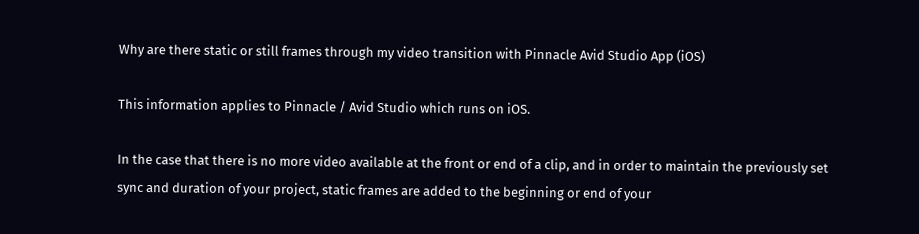Why are there static or still frames through my video transition with Pinnacle Avid Studio App (iOS)

This information applies to Pinnacle / Avid Studio which runs on iOS.

In the case that there is no more video available at the front or end of a clip, and in order to maintain the previously set sync and duration of your project, static frames are added to the beginning or end of your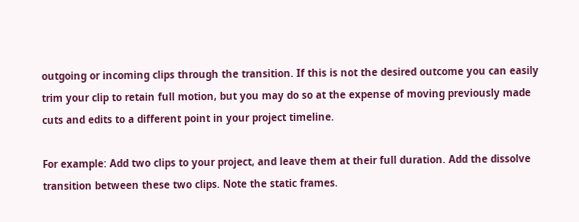outgoing or incoming clips through the transition. If this is not the desired outcome you can easily trim your clip to retain full motion, but you may do so at the expense of moving previously made cuts and edits to a different point in your project timeline.

For example: Add two clips to your project, and leave them at their full duration. Add the dissolve transition between these two clips. Note the static frames.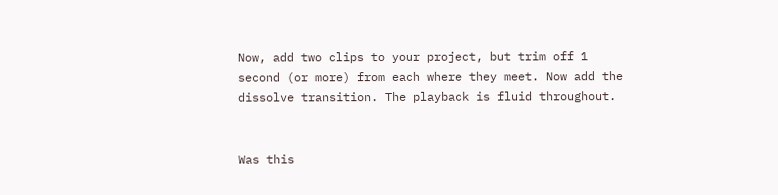Now, add two clips to your project, but trim off 1 second (or more) from each where they meet. Now add the dissolve transition. The playback is fluid throughout.


Was this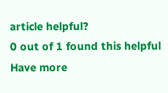article helpful?
0 out of 1 found this helpful
Have more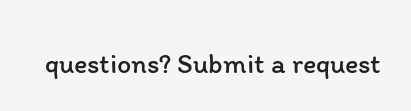questions? Submit a request